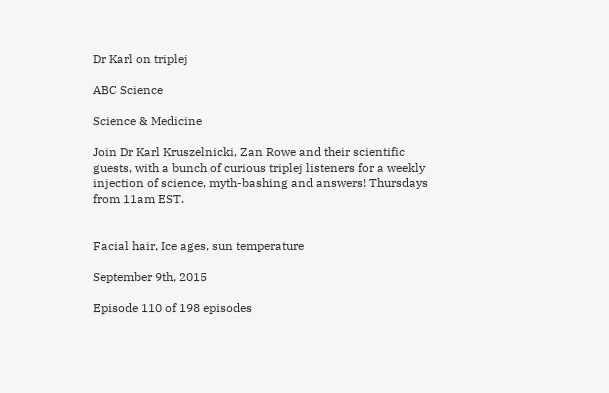Dr Karl on triplej

ABC Science

Science & Medicine

Join Dr Karl Kruszelnicki, Zan Rowe and their scientific guests, with a bunch of curious triplej listeners for a weekly injection of science, myth-bashing and answers! Thursdays from 11am EST.


Facial hair, Ice ages, sun temperature

September 9th, 2015

Episode 110 of 198 episodes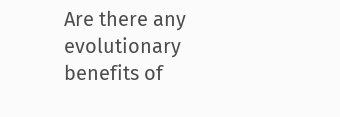Are there any evolutionary benefits of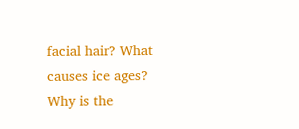facial hair? What causes ice ages? Why is the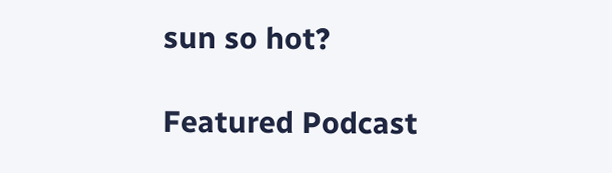sun so hot?

Featured Podcast